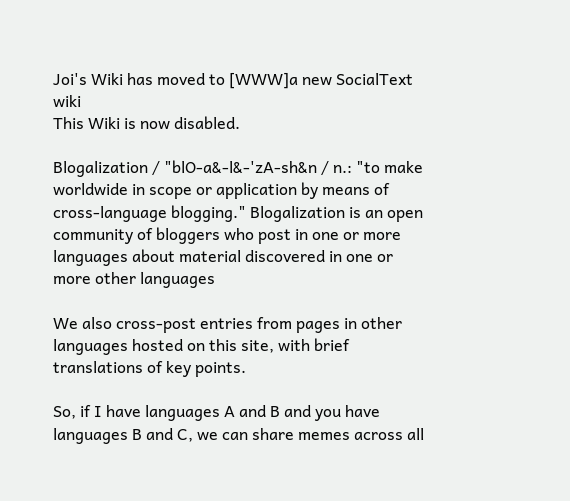Joi's Wiki has moved to [WWW]a new SocialText wiki
This Wiki is now disabled.

Blogalization / "blO-a&-l&-'zA-sh&n / n.: "to make worldwide in scope or application by means of cross-language blogging." Blogalization is an open community of bloggers who post in one or more languages about material discovered in one or more other languages

We also cross-post entries from pages in other languages hosted on this site, with brief translations of key points.

So, if I have languages A and B and you have languages B and C, we can share memes across all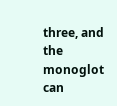three, and the monoglot can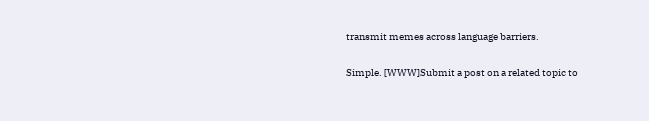transmit memes across language barriers.

Simple. [WWW]Submit a post on a related topic to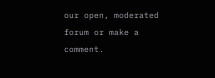our open, moderated forum or make a comment.